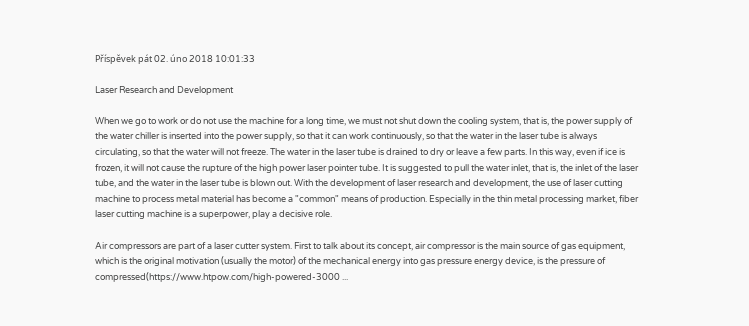Příspěvek pát 02. úno 2018 10:01:33

Laser Research and Development

When we go to work or do not use the machine for a long time, we must not shut down the cooling system, that is, the power supply of the water chiller is inserted into the power supply, so that it can work continuously, so that the water in the laser tube is always circulating, so that the water will not freeze. The water in the laser tube is drained to dry or leave a few parts. In this way, even if ice is frozen, it will not cause the rupture of the high power laser pointer tube. It is suggested to pull the water inlet, that is, the inlet of the laser tube, and the water in the laser tube is blown out. With the development of laser research and development, the use of laser cutting machine to process metal material has become a "common" means of production. Especially in the thin metal processing market, fiber laser cutting machine is a superpower, play a decisive role.

Air compressors are part of a laser cutter system. First to talk about its concept, air compressor is the main source of gas equipment, which is the original motivation (usually the motor) of the mechanical energy into gas pressure energy device, is the pressure of compressed(https://www.htpow.com/high-powered-3000 ...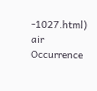-1027.html) air Occurrence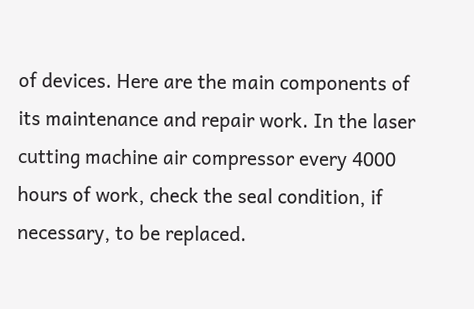of devices. Here are the main components of its maintenance and repair work. In the laser cutting machine air compressor every 4000 hours of work, check the seal condition, if necessary, to be replaced.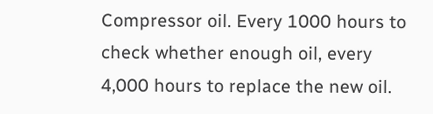Compressor oil. Every 1000 hours to check whether enough oil, every 4,000 hours to replace the new oil.